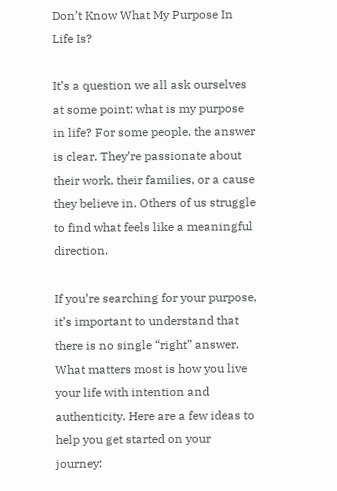Don’t Know What My Purpose In Life Is?

It’s a question we all ask ourselves at some point: what is my purpose in life? For some people, the answer is clear. They’re passionate about their work, their families, or a cause they believe in. Others of us struggle to find what feels like a meaningful direction.

If you’re searching for your purpose, it’s important to understand that there is no single “right” answer. What matters most is how you live your life with intention and authenticity. Here are a few ideas to help you get started on your journey: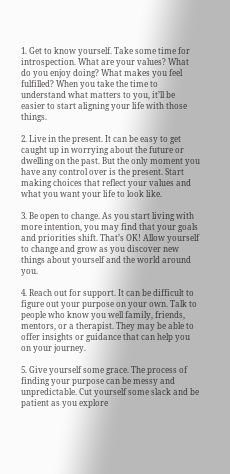1. Get to know yourself. Take some time for introspection. What are your values? What do you enjoy doing? What makes you feel fulfilled? When you take the time to understand what matters to you, it’ll be easier to start aligning your life with those things.

2. Live in the present. It can be easy to get caught up in worrying about the future or dwelling on the past. But the only moment you have any control over is the present. Start making choices that reflect your values and what you want your life to look like.

3. Be open to change. As you start living with more intention, you may find that your goals and priorities shift. That’s OK! Allow yourself to change and grow as you discover new things about yourself and the world around you.

4. Reach out for support. It can be difficult to figure out your purpose on your own. Talk to people who know you well family, friends, mentors, or a therapist. They may be able to offer insights or guidance that can help you on your journey.

5. Give yourself some grace. The process of finding your purpose can be messy and unpredictable. Cut yourself some slack and be patient as you explore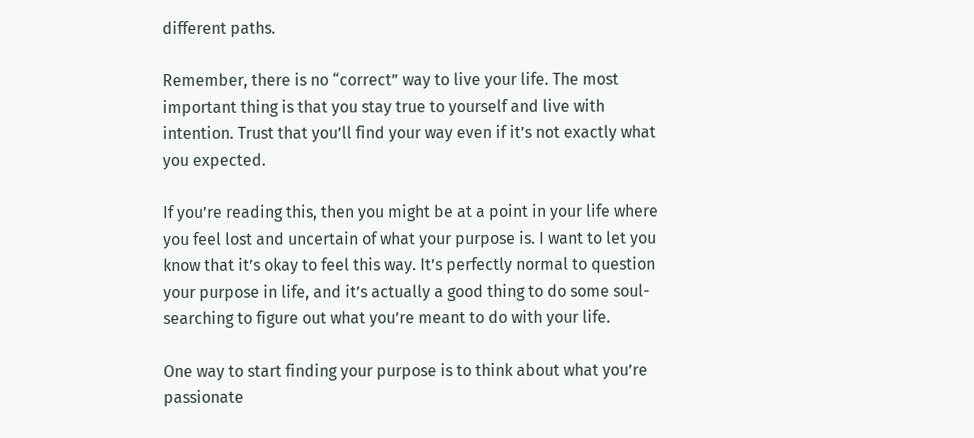different paths.

Remember, there is no “correct” way to live your life. The most important thing is that you stay true to yourself and live with intention. Trust that you’ll find your way even if it’s not exactly what you expected.

If you’re reading this, then you might be at a point in your life where you feel lost and uncertain of what your purpose is. I want to let you know that it’s okay to feel this way. It’s perfectly normal to question your purpose in life, and it’s actually a good thing to do some soul-searching to figure out what you’re meant to do with your life.

One way to start finding your purpose is to think about what you’re passionate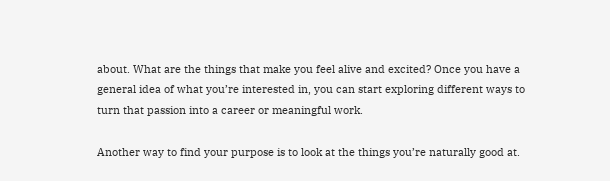about. What are the things that make you feel alive and excited? Once you have a general idea of what you’re interested in, you can start exploring different ways to turn that passion into a career or meaningful work.

Another way to find your purpose is to look at the things you’re naturally good at.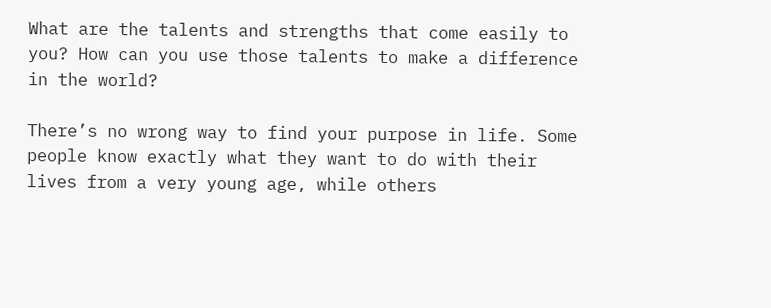What are the talents and strengths that come easily to you? How can you use those talents to make a difference in the world?

There’s no wrong way to find your purpose in life. Some people know exactly what they want to do with their lives from a very young age, while others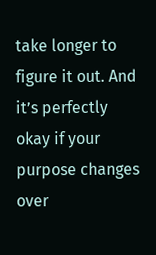take longer to figure it out. And it’s perfectly okay if your purpose changes over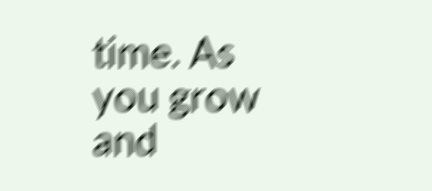time. As you grow and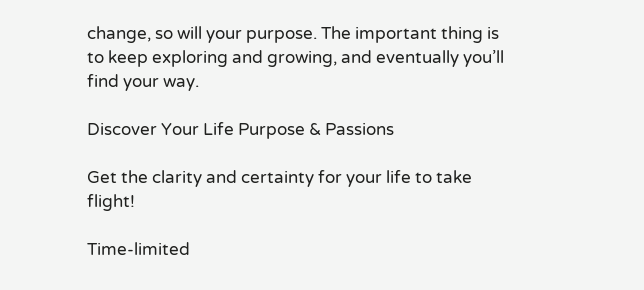change, so will your purpose. The important thing is to keep exploring and growing, and eventually you’ll find your way.

Discover Your Life Purpose & Passions

Get the clarity and certainty for your life to take flight!

Time-limited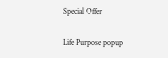Special Offer

Life Purpose popup